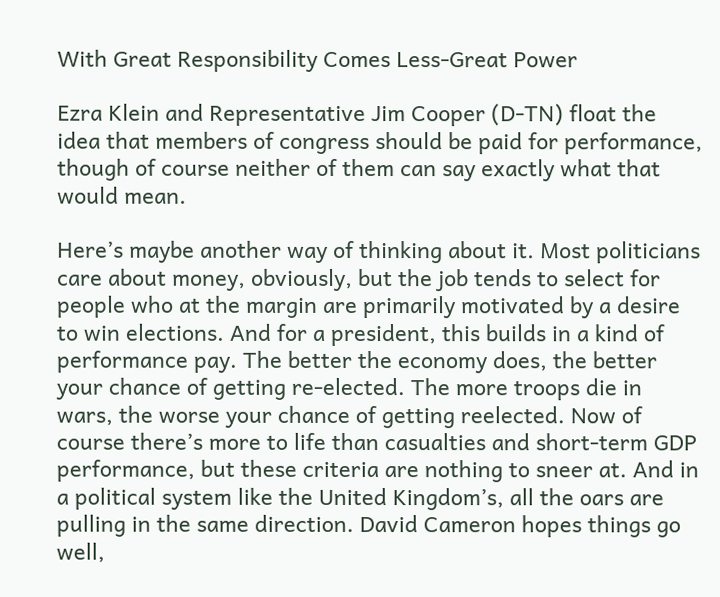With Great Responsibility Comes Less-Great Power

Ezra Klein and Representative Jim Cooper (D-TN) float the idea that members of congress should be paid for performance, though of course neither of them can say exactly what that would mean.

Here’s maybe another way of thinking about it. Most politicians care about money, obviously, but the job tends to select for people who at the margin are primarily motivated by a desire to win elections. And for a president, this builds in a kind of performance pay. The better the economy does, the better your chance of getting re-elected. The more troops die in wars, the worse your chance of getting reelected. Now of course there’s more to life than casualties and short-term GDP performance, but these criteria are nothing to sneer at. And in a political system like the United Kingdom’s, all the oars are pulling in the same direction. David Cameron hopes things go well,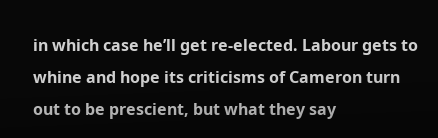in which case he’ll get re-elected. Labour gets to whine and hope its criticisms of Cameron turn out to be prescient, but what they say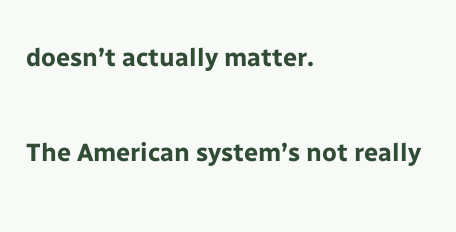doesn’t actually matter.

The American system’s not really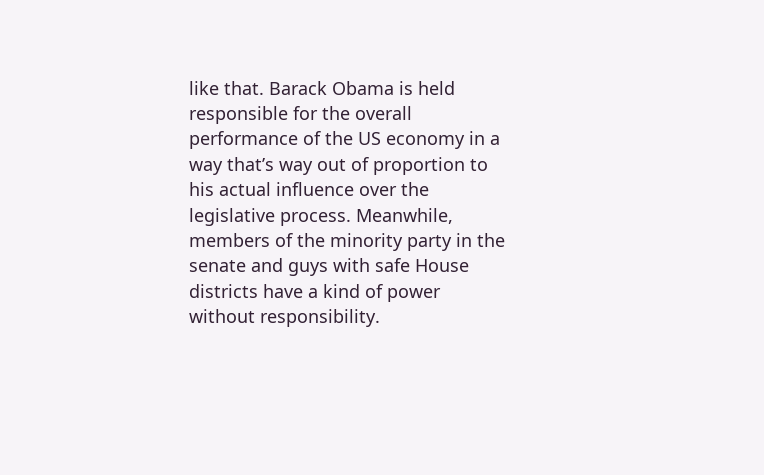like that. Barack Obama is held responsible for the overall performance of the US economy in a way that’s way out of proportion to his actual influence over the legislative process. Meanwhile, members of the minority party in the senate and guys with safe House districts have a kind of power without responsibility.